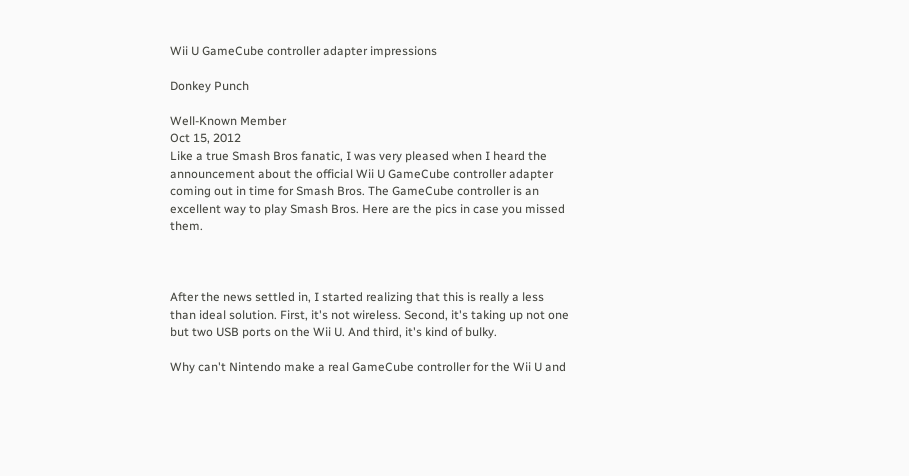Wii U GameCube controller adapter impressions

Donkey Punch

Well-Known Member
Oct 15, 2012
Like a true Smash Bros fanatic, I was very pleased when I heard the announcement about the official Wii U GameCube controller adapter coming out in time for Smash Bros. The GameCube controller is an excellent way to play Smash Bros. Here are the pics in case you missed them.



After the news settled in, I started realizing that this is really a less than ideal solution. First, it's not wireless. Second, it's taking up not one but two USB ports on the Wii U. And third, it's kind of bulky.

Why can't Nintendo make a real GameCube controller for the Wii U and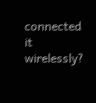connected it wirelessly?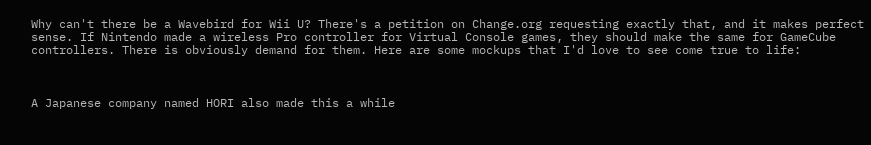Why can't there be a Wavebird for Wii U? There's a petition on Change.org requesting exactly that, and it makes perfect sense. If Nintendo made a wireless Pro controller for Virtual Console games, they should make the same for GameCube controllers. There is obviously demand for them. Here are some mockups that I'd love to see come true to life:



A Japanese company named HORI also made this a while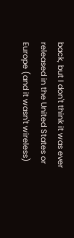back, but I don't think it was ever released in the United States or Europe (and it wasn't wireless)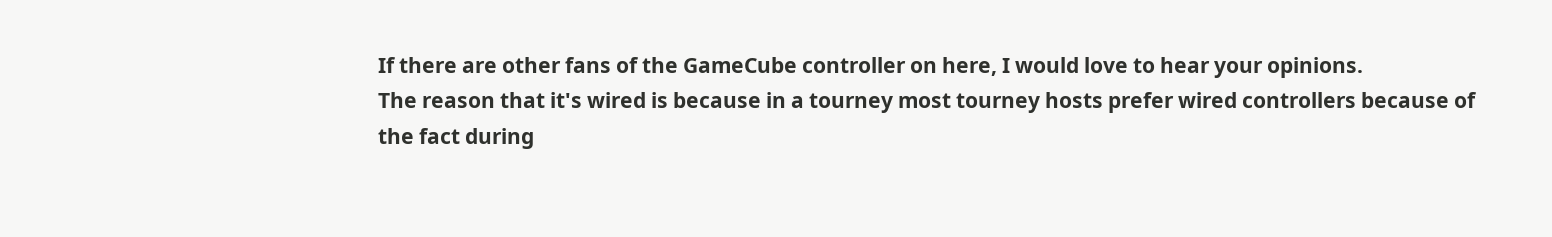If there are other fans of the GameCube controller on here, I would love to hear your opinions.
The reason that it's wired is because in a tourney most tourney hosts prefer wired controllers because of the fact during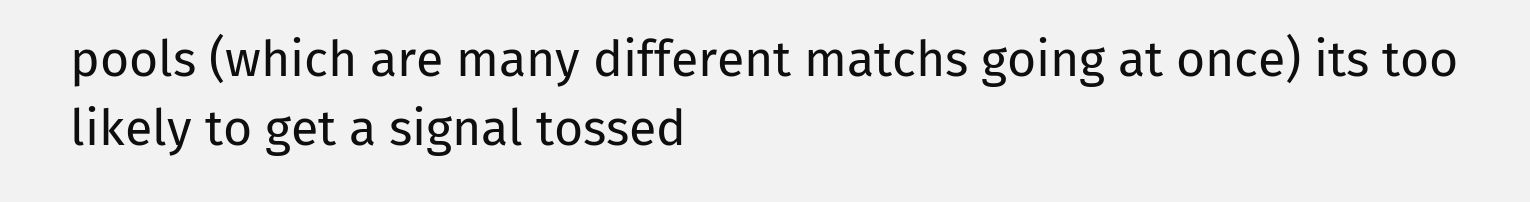pools (which are many different matchs going at once) its too likely to get a signal tossed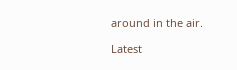around in the air.

Latest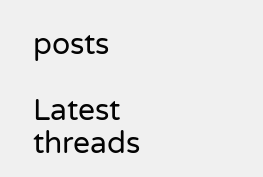posts

Latest threads